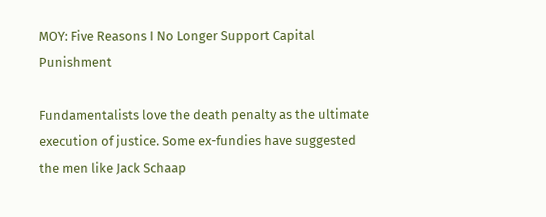MOY: Five Reasons I No Longer Support Capital Punishment

Fundamentalists love the death penalty as the ultimate execution of justice. Some ex-fundies have suggested the men like Jack Schaap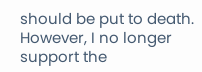should be put to death. However, I no longer support the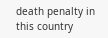death penalty in this country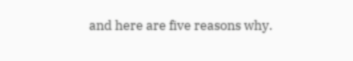and here are five reasons why.